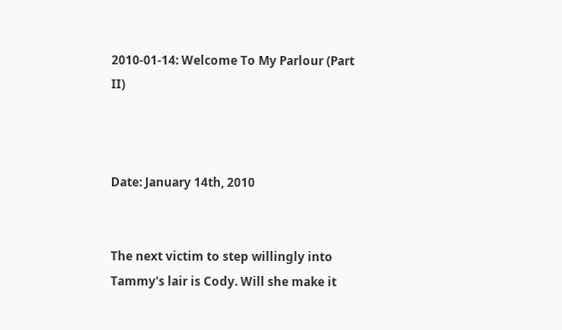2010-01-14: Welcome To My Parlour (Part II)



Date: January 14th, 2010


The next victim to step willingly into Tammy's lair is Cody. Will she make it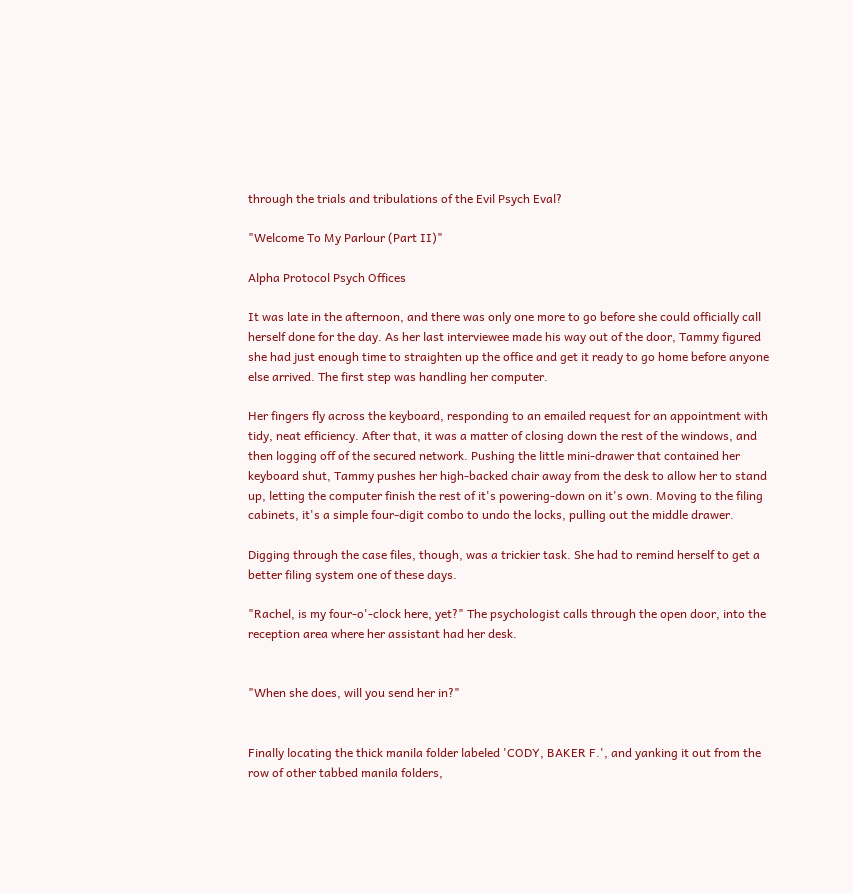through the trials and tribulations of the Evil Psych Eval?

"Welcome To My Parlour (Part II)"

Alpha Protocol Psych Offices

It was late in the afternoon, and there was only one more to go before she could officially call herself done for the day. As her last interviewee made his way out of the door, Tammy figured she had just enough time to straighten up the office and get it ready to go home before anyone else arrived. The first step was handling her computer.

Her fingers fly across the keyboard, responding to an emailed request for an appointment with tidy, neat efficiency. After that, it was a matter of closing down the rest of the windows, and then logging off of the secured network. Pushing the little mini-drawer that contained her keyboard shut, Tammy pushes her high-backed chair away from the desk to allow her to stand up, letting the computer finish the rest of it's powering-down on it's own. Moving to the filing cabinets, it's a simple four-digit combo to undo the locks, pulling out the middle drawer.

Digging through the case files, though, was a trickier task. She had to remind herself to get a better filing system one of these days.

"Rachel, is my four-o'-clock here, yet?" The psychologist calls through the open door, into the reception area where her assistant had her desk.


"When she does, will you send her in?"


Finally locating the thick manila folder labeled 'CODY, BAKER F.', and yanking it out from the row of other tabbed manila folders,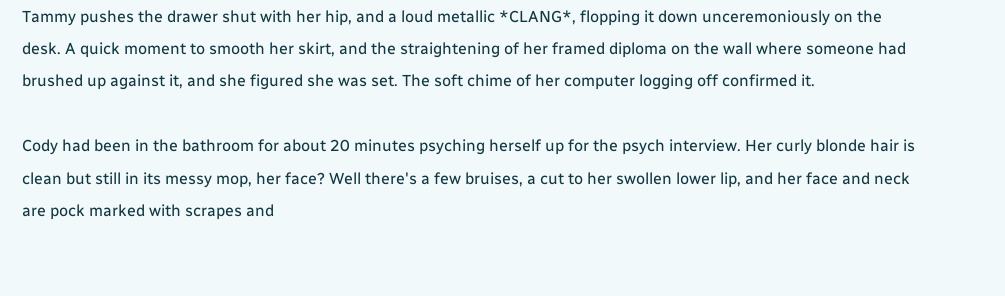Tammy pushes the drawer shut with her hip, and a loud metallic *CLANG*, flopping it down unceremoniously on the desk. A quick moment to smooth her skirt, and the straightening of her framed diploma on the wall where someone had brushed up against it, and she figured she was set. The soft chime of her computer logging off confirmed it.

Cody had been in the bathroom for about 20 minutes psyching herself up for the psych interview. Her curly blonde hair is clean but still in its messy mop, her face? Well there's a few bruises, a cut to her swollen lower lip, and her face and neck are pock marked with scrapes and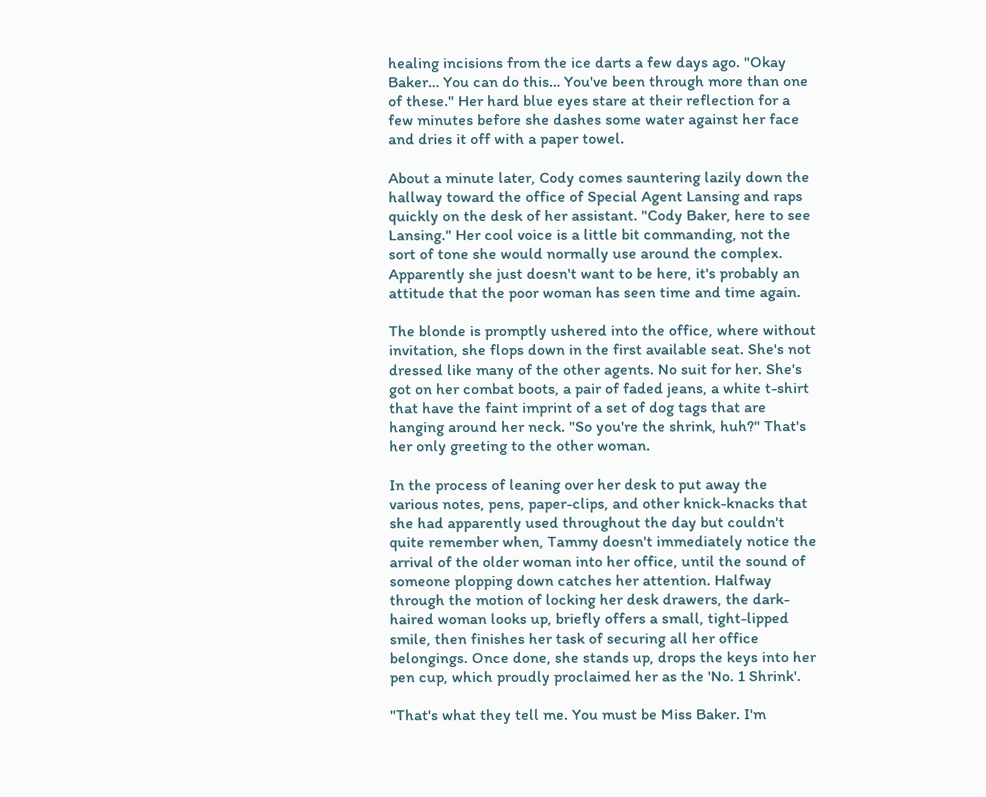healing incisions from the ice darts a few days ago. "Okay Baker… You can do this… You've been through more than one of these." Her hard blue eyes stare at their reflection for a few minutes before she dashes some water against her face and dries it off with a paper towel.

About a minute later, Cody comes sauntering lazily down the hallway toward the office of Special Agent Lansing and raps quickly on the desk of her assistant. "Cody Baker, here to see Lansing." Her cool voice is a little bit commanding, not the sort of tone she would normally use around the complex. Apparently she just doesn't want to be here, it's probably an attitude that the poor woman has seen time and time again.

The blonde is promptly ushered into the office, where without invitation, she flops down in the first available seat. She's not dressed like many of the other agents. No suit for her. She's got on her combat boots, a pair of faded jeans, a white t-shirt that have the faint imprint of a set of dog tags that are hanging around her neck. "So you're the shrink, huh?" That's her only greeting to the other woman.

In the process of leaning over her desk to put away the various notes, pens, paper-clips, and other knick-knacks that she had apparently used throughout the day but couldn't quite remember when, Tammy doesn't immediately notice the arrival of the older woman into her office, until the sound of someone plopping down catches her attention. Halfway through the motion of locking her desk drawers, the dark-haired woman looks up, briefly offers a small, tight-lipped smile, then finishes her task of securing all her office belongings. Once done, she stands up, drops the keys into her pen cup, which proudly proclaimed her as the 'No. 1 Shrink'.

"That's what they tell me. You must be Miss Baker. I'm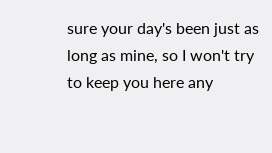sure your day's been just as long as mine, so I won't try to keep you here any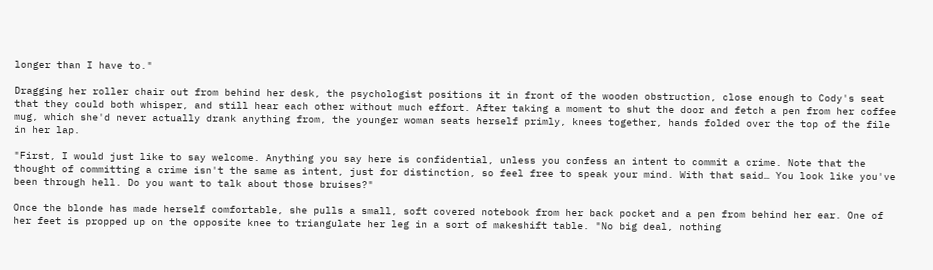longer than I have to."

Dragging her roller chair out from behind her desk, the psychologist positions it in front of the wooden obstruction, close enough to Cody's seat that they could both whisper, and still hear each other without much effort. After taking a moment to shut the door and fetch a pen from her coffee mug, which she'd never actually drank anything from, the younger woman seats herself primly, knees together, hands folded over the top of the file in her lap.

"First, I would just like to say welcome. Anything you say here is confidential, unless you confess an intent to commit a crime. Note that the thought of committing a crime isn't the same as intent, just for distinction, so feel free to speak your mind. With that said… You look like you've been through hell. Do you want to talk about those bruises?"

Once the blonde has made herself comfortable, she pulls a small, soft covered notebook from her back pocket and a pen from behind her ear. One of her feet is propped up on the opposite knee to triangulate her leg in a sort of makeshift table. "No big deal, nothing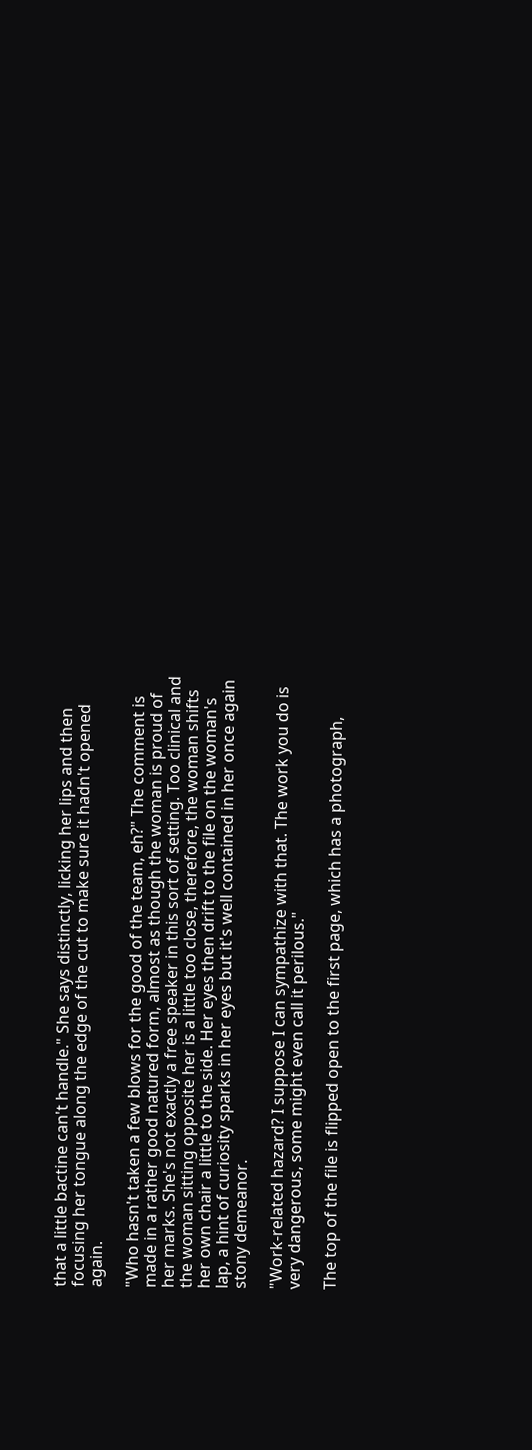that a little bactine can't handle." She says distinctly, licking her lips and then focusing her tongue along the edge of the cut to make sure it hadn't opened again.

"Who hasn't taken a few blows for the good of the team, eh?" The comment is made in a rather good natured form, almost as though the woman is proud of her marks. She's not exactly a free speaker in this sort of setting. Too clinical and the woman sitting opposite her is a little too close, therefore, the woman shifts her own chair a little to the side. Her eyes then drift to the file on the woman's lap, a hint of curiosity sparks in her eyes but it's well contained in her once again stony demeanor.

"Work-related hazard? I suppose I can sympathize with that. The work you do is very dangerous, some might even call it perilous."

The top of the file is flipped open to the first page, which has a photograph,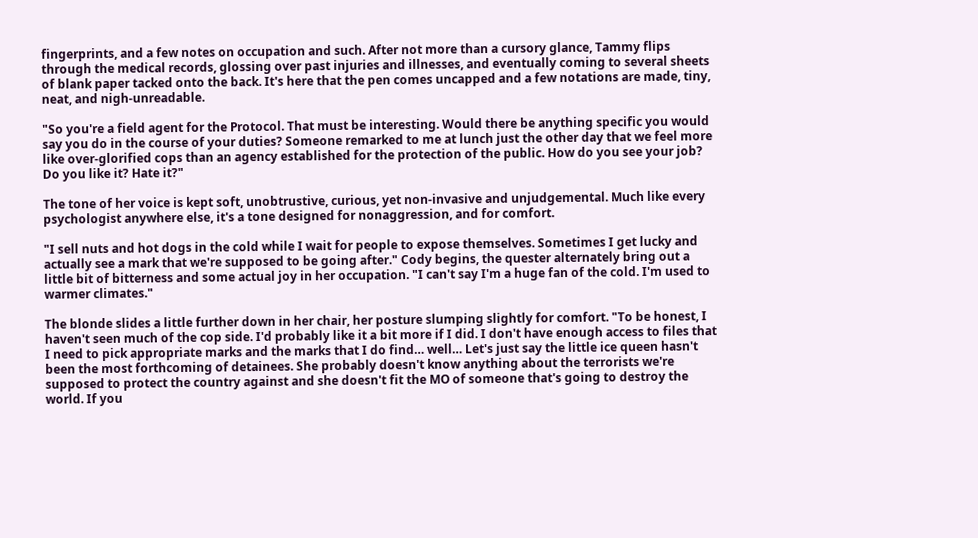fingerprints, and a few notes on occupation and such. After not more than a cursory glance, Tammy flips through the medical records, glossing over past injuries and illnesses, and eventually coming to several sheets of blank paper tacked onto the back. It's here that the pen comes uncapped and a few notations are made, tiny, neat, and nigh-unreadable.

"So you're a field agent for the Protocol. That must be interesting. Would there be anything specific you would say you do in the course of your duties? Someone remarked to me at lunch just the other day that we feel more like over-glorified cops than an agency established for the protection of the public. How do you see your job? Do you like it? Hate it?"

The tone of her voice is kept soft, unobtrustive, curious, yet non-invasive and unjudgemental. Much like every psychologist anywhere else, it's a tone designed for nonaggression, and for comfort.

"I sell nuts and hot dogs in the cold while I wait for people to expose themselves. Sometimes I get lucky and actually see a mark that we're supposed to be going after." Cody begins, the quester alternately bring out a little bit of bitterness and some actual joy in her occupation. "I can't say I'm a huge fan of the cold. I'm used to warmer climates."

The blonde slides a little further down in her chair, her posture slumping slightly for comfort. "To be honest, I haven't seen much of the cop side. I'd probably like it a bit more if I did. I don't have enough access to files that I need to pick appropriate marks and the marks that I do find… well… Let's just say the little ice queen hasn't been the most forthcoming of detainees. She probably doesn't know anything about the terrorists we're supposed to protect the country against and she doesn't fit the MO of someone that's going to destroy the world. If you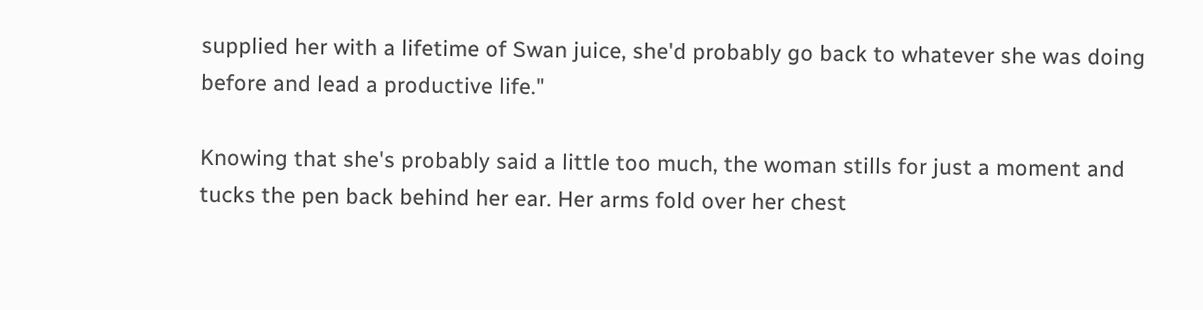supplied her with a lifetime of Swan juice, she'd probably go back to whatever she was doing before and lead a productive life."

Knowing that she's probably said a little too much, the woman stills for just a moment and tucks the pen back behind her ear. Her arms fold over her chest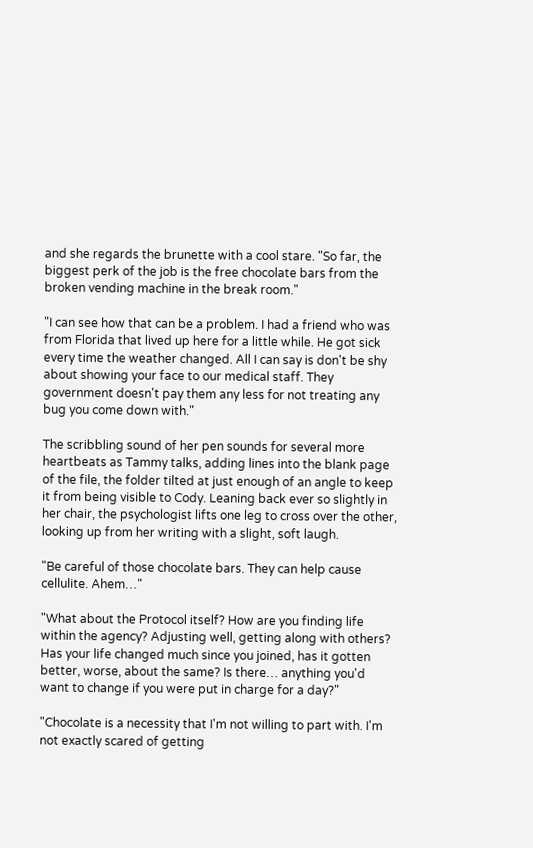and she regards the brunette with a cool stare. "So far, the biggest perk of the job is the free chocolate bars from the broken vending machine in the break room."

"I can see how that can be a problem. I had a friend who was from Florida that lived up here for a little while. He got sick every time the weather changed. All I can say is don't be shy about showing your face to our medical staff. They government doesn't pay them any less for not treating any bug you come down with."

The scribbling sound of her pen sounds for several more heartbeats as Tammy talks, adding lines into the blank page of the file, the folder tilted at just enough of an angle to keep it from being visible to Cody. Leaning back ever so slightly in her chair, the psychologist lifts one leg to cross over the other, looking up from her writing with a slight, soft laugh.

"Be careful of those chocolate bars. They can help cause cellulite. Ahem…"

"What about the Protocol itself? How are you finding life within the agency? Adjusting well, getting along with others? Has your life changed much since you joined, has it gotten better, worse, about the same? Is there… anything you'd want to change if you were put in charge for a day?"

"Chocolate is a necessity that I'm not willing to part with. I'm not exactly scared of getting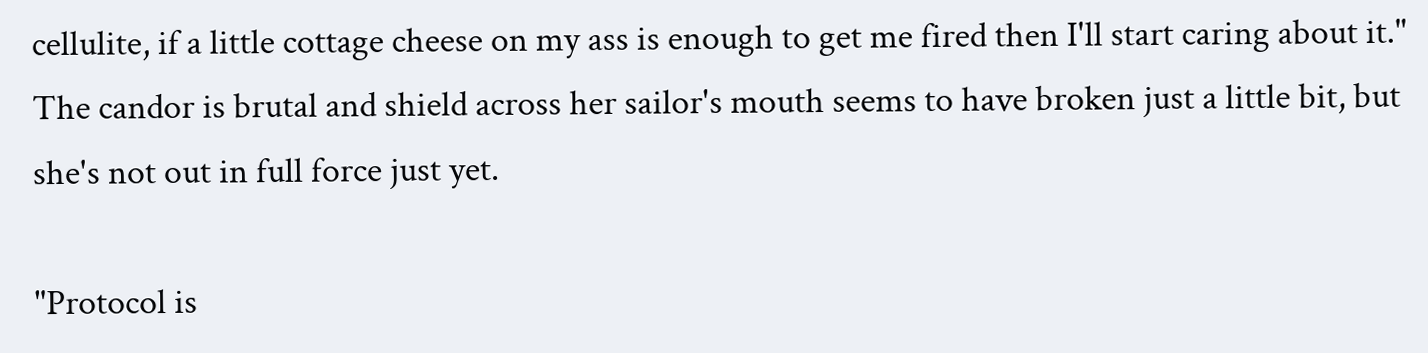cellulite, if a little cottage cheese on my ass is enough to get me fired then I'll start caring about it." The candor is brutal and shield across her sailor's mouth seems to have broken just a little bit, but she's not out in full force just yet.

"Protocol is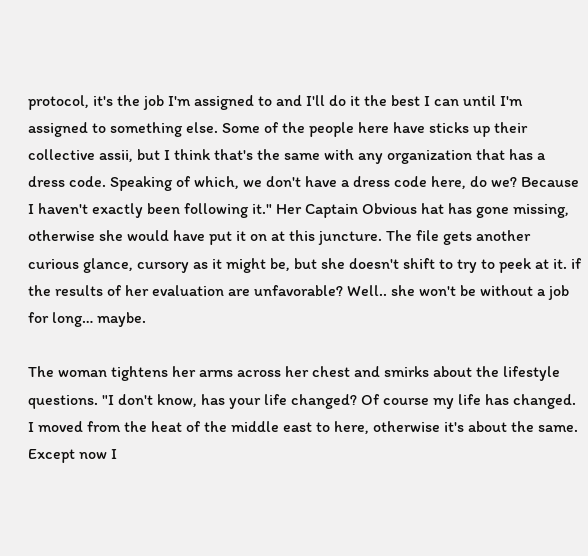protocol, it's the job I'm assigned to and I'll do it the best I can until I'm assigned to something else. Some of the people here have sticks up their collective assii, but I think that's the same with any organization that has a dress code. Speaking of which, we don't have a dress code here, do we? Because I haven't exactly been following it." Her Captain Obvious hat has gone missing, otherwise she would have put it on at this juncture. The file gets another curious glance, cursory as it might be, but she doesn't shift to try to peek at it. if the results of her evaluation are unfavorable? Well.. she won't be without a job for long… maybe.

The woman tightens her arms across her chest and smirks about the lifestyle questions. "I don't know, has your life changed? Of course my life has changed. I moved from the heat of the middle east to here, otherwise it's about the same. Except now I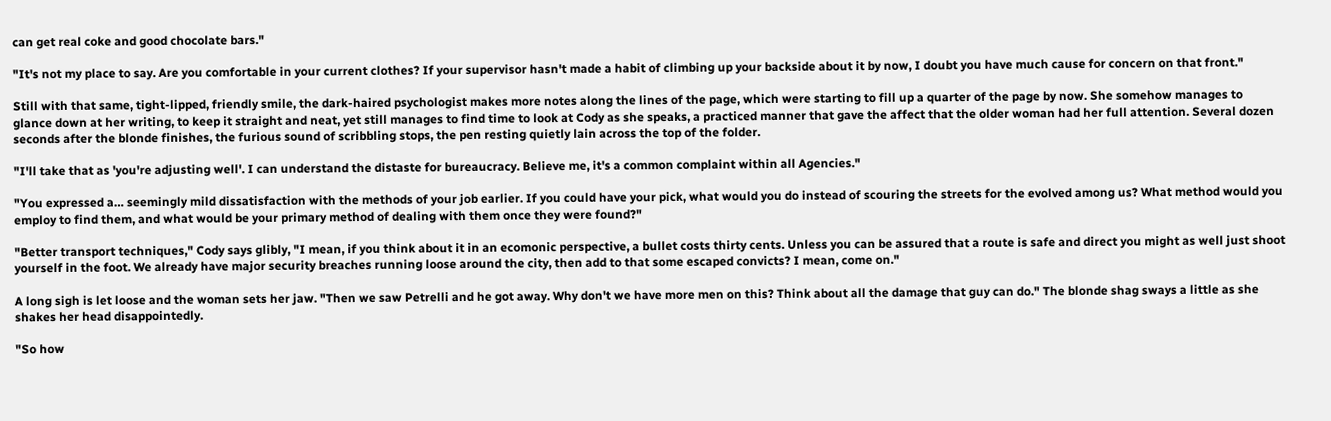can get real coke and good chocolate bars."

"It's not my place to say. Are you comfortable in your current clothes? If your supervisor hasn't made a habit of climbing up your backside about it by now, I doubt you have much cause for concern on that front."

Still with that same, tight-lipped, friendly smile, the dark-haired psychologist makes more notes along the lines of the page, which were starting to fill up a quarter of the page by now. She somehow manages to glance down at her writing, to keep it straight and neat, yet still manages to find time to look at Cody as she speaks, a practiced manner that gave the affect that the older woman had her full attention. Several dozen seconds after the blonde finishes, the furious sound of scribbling stops, the pen resting quietly lain across the top of the folder.

"I'll take that as 'you're adjusting well'. I can understand the distaste for bureaucracy. Believe me, it's a common complaint within all Agencies."

"You expressed a… seemingly mild dissatisfaction with the methods of your job earlier. If you could have your pick, what would you do instead of scouring the streets for the evolved among us? What method would you employ to find them, and what would be your primary method of dealing with them once they were found?"

"Better transport techniques," Cody says glibly, "I mean, if you think about it in an ecomonic perspective, a bullet costs thirty cents. Unless you can be assured that a route is safe and direct you might as well just shoot yourself in the foot. We already have major security breaches running loose around the city, then add to that some escaped convicts? I mean, come on."

A long sigh is let loose and the woman sets her jaw. "Then we saw Petrelli and he got away. Why don't we have more men on this? Think about all the damage that guy can do." The blonde shag sways a little as she shakes her head disappointedly.

"So how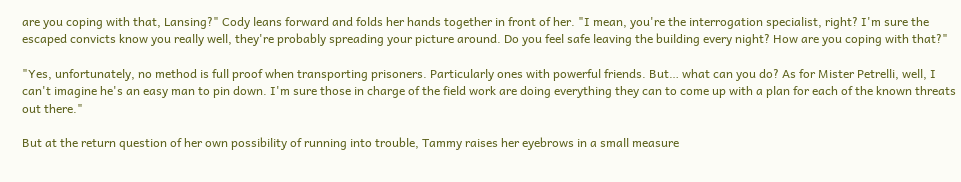are you coping with that, Lansing?" Cody leans forward and folds her hands together in front of her. "I mean, you're the interrogation specialist, right? I'm sure the escaped convicts know you really well, they're probably spreading your picture around. Do you feel safe leaving the building every night? How are you coping with that?"

"Yes, unfortunately, no method is full proof when transporting prisoners. Particularly ones with powerful friends. But… what can you do? As for Mister Petrelli, well, I can't imagine he's an easy man to pin down. I'm sure those in charge of the field work are doing everything they can to come up with a plan for each of the known threats out there."

But at the return question of her own possibility of running into trouble, Tammy raises her eyebrows in a small measure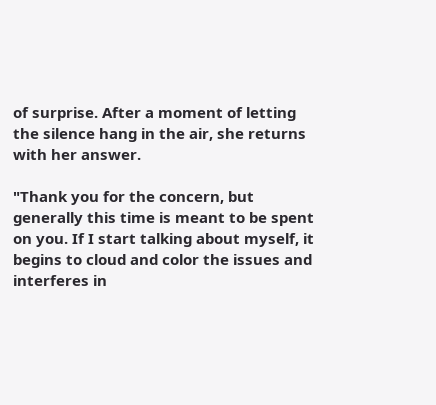of surprise. After a moment of letting the silence hang in the air, she returns with her answer.

"Thank you for the concern, but generally this time is meant to be spent on you. If I start talking about myself, it begins to cloud and color the issues and interferes in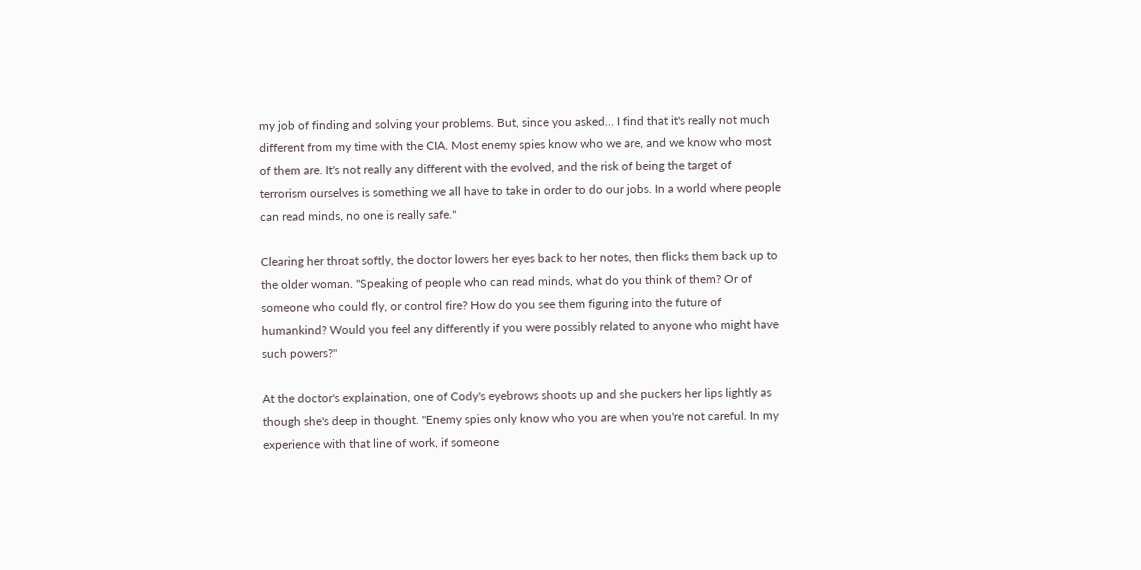my job of finding and solving your problems. But, since you asked… I find that it's really not much different from my time with the CIA. Most enemy spies know who we are, and we know who most of them are. It's not really any different with the evolved, and the risk of being the target of terrorism ourselves is something we all have to take in order to do our jobs. In a world where people can read minds, no one is really safe."

Clearing her throat softly, the doctor lowers her eyes back to her notes, then flicks them back up to the older woman. "Speaking of people who can read minds, what do you think of them? Or of someone who could fly, or control fire? How do you see them figuring into the future of humankind? Would you feel any differently if you were possibly related to anyone who might have such powers?"

At the doctor's explaination, one of Cody's eyebrows shoots up and she puckers her lips lightly as though she's deep in thought. "Enemy spies only know who you are when you're not careful. In my experience with that line of work, if someone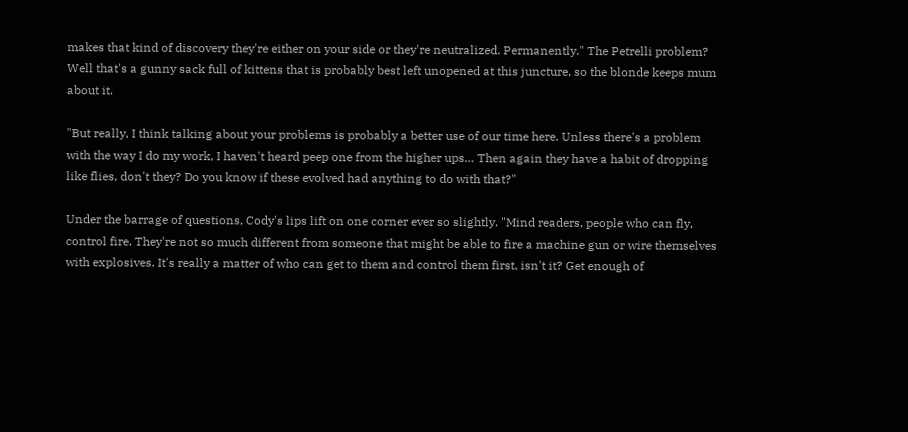makes that kind of discovery they're either on your side or they're neutralized. Permanently." The Petrelli problem? Well that's a gunny sack full of kittens that is probably best left unopened at this juncture, so the blonde keeps mum about it.

"But really, I think talking about your problems is probably a better use of our time here. Unless there's a problem with the way I do my work, I haven't heard peep one from the higher ups… Then again they have a habit of dropping like flies, don't they? Do you know if these evolved had anything to do with that?"

Under the barrage of questions, Cody's lips lift on one corner ever so slightly. "Mind readers, people who can fly, control fire. They're not so much different from someone that might be able to fire a machine gun or wire themselves with explosives. It's really a matter of who can get to them and control them first, isn't it? Get enough of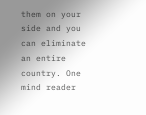them on your side and you can eliminate an entire country. One mind reader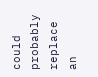could probably replace an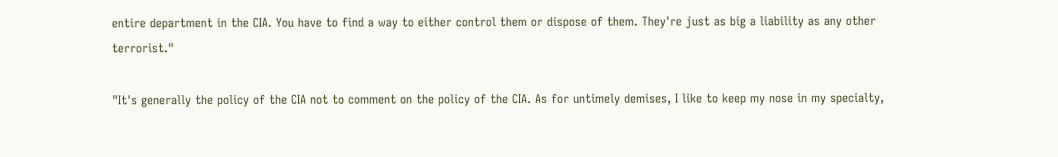entire department in the CIA. You have to find a way to either control them or dispose of them. They're just as big a liability as any other terrorist."

"It's generally the policy of the CIA not to comment on the policy of the CIA. As for untimely demises, I like to keep my nose in my specialty,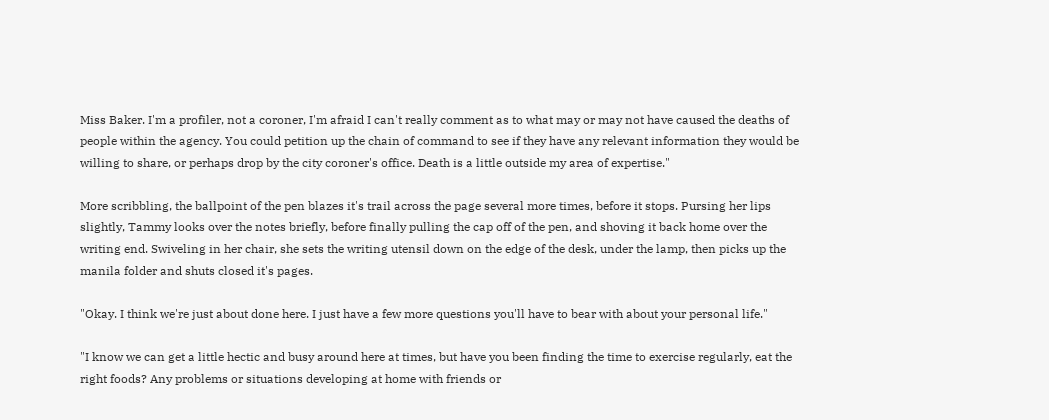Miss Baker. I'm a profiler, not a coroner, I'm afraid I can't really comment as to what may or may not have caused the deaths of people within the agency. You could petition up the chain of command to see if they have any relevant information they would be willing to share, or perhaps drop by the city coroner's office. Death is a little outside my area of expertise."

More scribbling, the ballpoint of the pen blazes it's trail across the page several more times, before it stops. Pursing her lips slightly, Tammy looks over the notes briefly, before finally pulling the cap off of the pen, and shoving it back home over the writing end. Swiveling in her chair, she sets the writing utensil down on the edge of the desk, under the lamp, then picks up the manila folder and shuts closed it's pages.

"Okay. I think we're just about done here. I just have a few more questions you'll have to bear with about your personal life."

"I know we can get a little hectic and busy around here at times, but have you been finding the time to exercise regularly, eat the right foods? Any problems or situations developing at home with friends or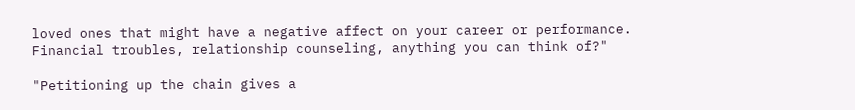loved ones that might have a negative affect on your career or performance. Financial troubles, relationship counseling, anything you can think of?"

"Petitioning up the chain gives a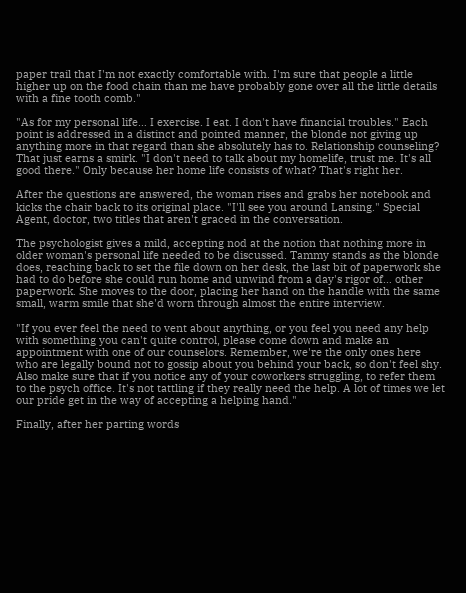paper trail that I'm not exactly comfortable with. I'm sure that people a little higher up on the food chain than me have probably gone over all the little details with a fine tooth comb."

"As for my personal life… I exercise. I eat. I don't have financial troubles." Each point is addressed in a distinct and pointed manner, the blonde not giving up anything more in that regard than she absolutely has to. Relationship counseling? That just earns a smirk. "I don't need to talk about my homelife, trust me. It's all good there." Only because her home life consists of what? That's right her.

After the questions are answered, the woman rises and grabs her notebook and kicks the chair back to its original place. "I'll see you around Lansing." Special Agent, doctor, two titles that aren't graced in the conversation.

The psychologist gives a mild, accepting nod at the notion that nothing more in older woman's personal life needed to be discussed. Tammy stands as the blonde does, reaching back to set the file down on her desk, the last bit of paperwork she had to do before she could run home and unwind from a day's rigor of… other paperwork. She moves to the door, placing her hand on the handle with the same small, warm smile that she'd worn through almost the entire interview.

"If you ever feel the need to vent about anything, or you feel you need any help with something you can't quite control, please come down and make an appointment with one of our counselors. Remember, we're the only ones here who are legally bound not to gossip about you behind your back, so don't feel shy. Also make sure that if you notice any of your coworkers struggling, to refer them to the psych office. It's not tattling if they really need the help. A lot of times we let our pride get in the way of accepting a helping hand."

Finally, after her parting words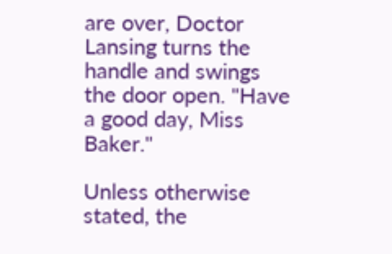are over, Doctor Lansing turns the handle and swings the door open. "Have a good day, Miss Baker."

Unless otherwise stated, the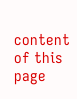content of this page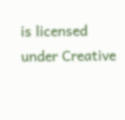is licensed under Creative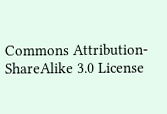Commons Attribution-ShareAlike 3.0 License